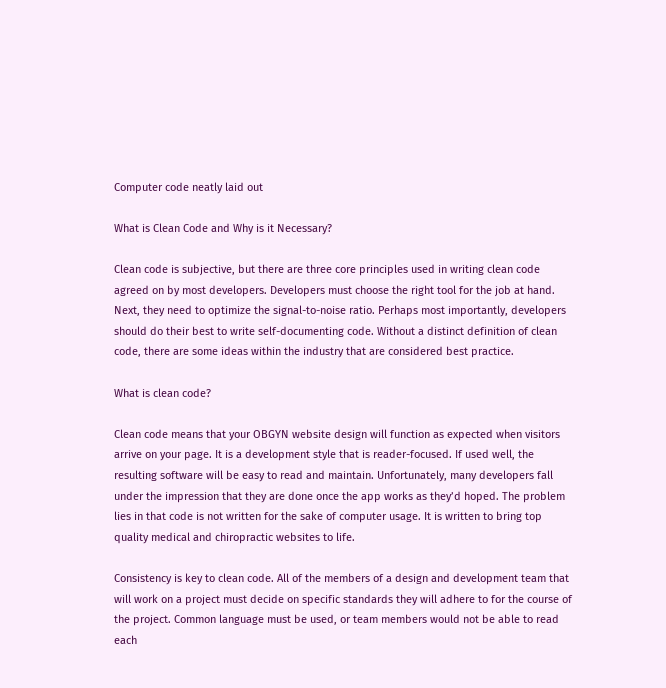Computer code neatly laid out

What is Clean Code and Why is it Necessary?

Clean code is subjective, but there are three core principles used in writing clean code agreed on by most developers. Developers must choose the right tool for the job at hand. Next, they need to optimize the signal-to-noise ratio. Perhaps most importantly, developers should do their best to write self-documenting code. Without a distinct definition of clean code, there are some ideas within the industry that are considered best practice.

What is clean code?

Clean code means that your OBGYN website design will function as expected when visitors arrive on your page. It is a development style that is reader-focused. If used well, the resulting software will be easy to read and maintain. Unfortunately, many developers fall under the impression that they are done once the app works as they’d hoped. The problem lies in that code is not written for the sake of computer usage. It is written to bring top quality medical and chiropractic websites to life.

Consistency is key to clean code. All of the members of a design and development team that will work on a project must decide on specific standards they will adhere to for the course of the project. Common language must be used, or team members would not be able to read each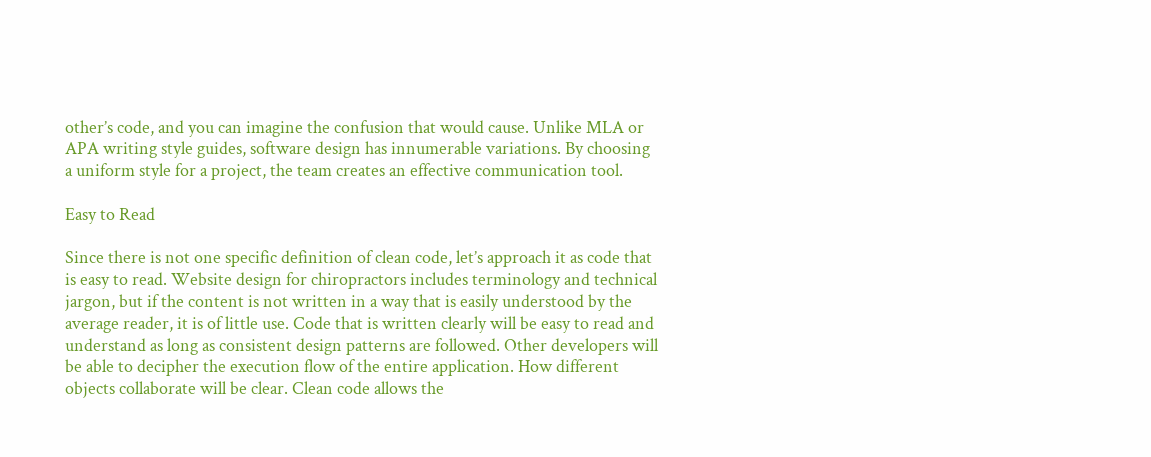other’s code, and you can imagine the confusion that would cause. Unlike MLA or APA writing style guides, software design has innumerable variations. By choosing a uniform style for a project, the team creates an effective communication tool.

Easy to Read

Since there is not one specific definition of clean code, let’s approach it as code that is easy to read. Website design for chiropractors includes terminology and technical jargon, but if the content is not written in a way that is easily understood by the average reader, it is of little use. Code that is written clearly will be easy to read and understand as long as consistent design patterns are followed. Other developers will be able to decipher the execution flow of the entire application. How different objects collaborate will be clear. Clean code allows the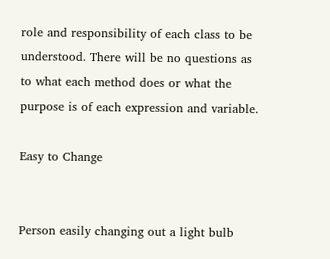role and responsibility of each class to be understood. There will be no questions as to what each method does or what the purpose is of each expression and variable.

Easy to Change


Person easily changing out a light bulb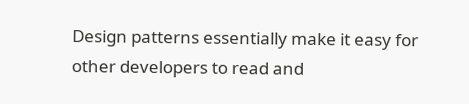Design patterns essentially make it easy for other developers to read and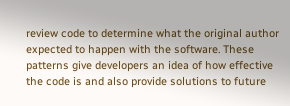review code to determine what the original author expected to happen with the software. These patterns give developers an idea of how effective the code is and also provide solutions to future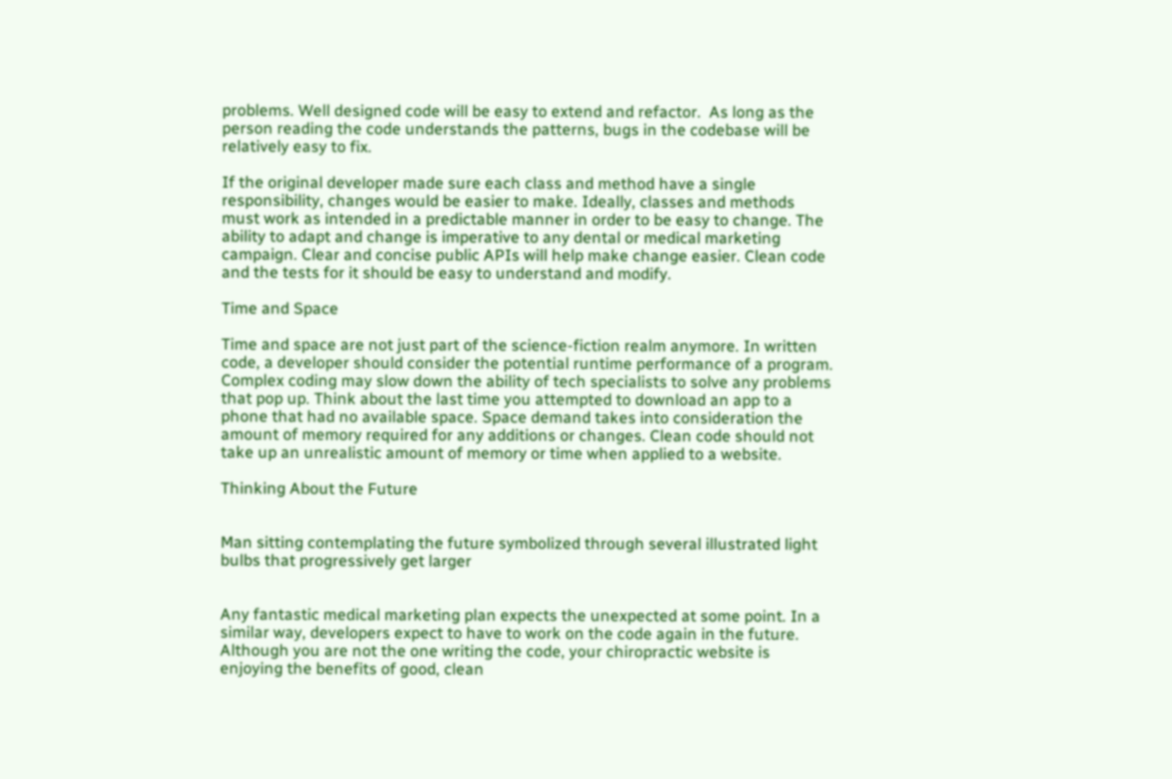problems. Well designed code will be easy to extend and refactor.  As long as the person reading the code understands the patterns, bugs in the codebase will be relatively easy to fix.

If the original developer made sure each class and method have a single responsibility, changes would be easier to make. Ideally, classes and methods must work as intended in a predictable manner in order to be easy to change. The ability to adapt and change is imperative to any dental or medical marketing campaign. Clear and concise public APIs will help make change easier. Clean code and the tests for it should be easy to understand and modify.

Time and Space

Time and space are not just part of the science-fiction realm anymore. In written code, a developer should consider the potential runtime performance of a program. Complex coding may slow down the ability of tech specialists to solve any problems that pop up. Think about the last time you attempted to download an app to a phone that had no available space. Space demand takes into consideration the amount of memory required for any additions or changes. Clean code should not take up an unrealistic amount of memory or time when applied to a website.

Thinking About the Future


Man sitting contemplating the future symbolized through several illustrated light bulbs that progressively get larger


Any fantastic medical marketing plan expects the unexpected at some point. In a similar way, developers expect to have to work on the code again in the future. Although you are not the one writing the code, your chiropractic website is enjoying the benefits of good, clean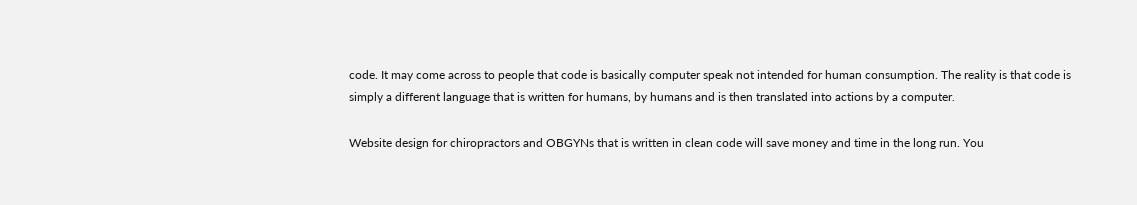code. It may come across to people that code is basically computer speak not intended for human consumption. The reality is that code is simply a different language that is written for humans, by humans and is then translated into actions by a computer.

Website design for chiropractors and OBGYNs that is written in clean code will save money and time in the long run. You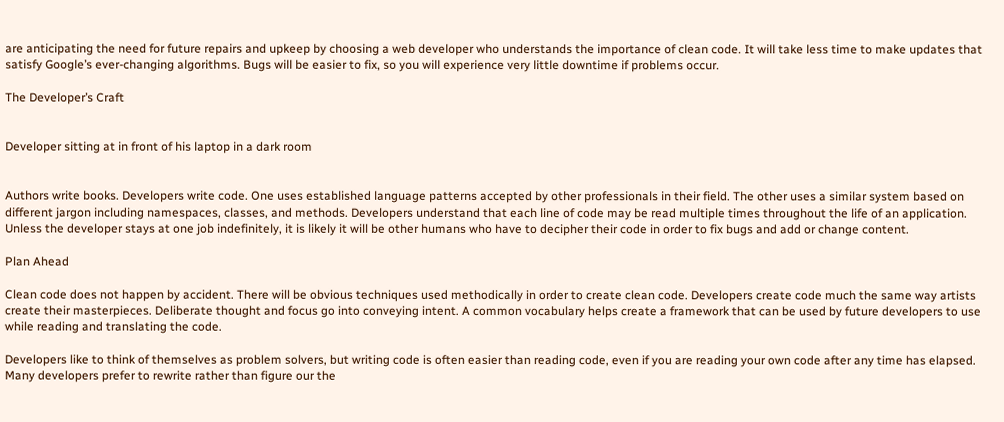are anticipating the need for future repairs and upkeep by choosing a web developer who understands the importance of clean code. It will take less time to make updates that satisfy Google’s ever-changing algorithms. Bugs will be easier to fix, so you will experience very little downtime if problems occur.

The Developer’s Craft


Developer sitting at in front of his laptop in a dark room


Authors write books. Developers write code. One uses established language patterns accepted by other professionals in their field. The other uses a similar system based on different jargon including namespaces, classes, and methods. Developers understand that each line of code may be read multiple times throughout the life of an application. Unless the developer stays at one job indefinitely, it is likely it will be other humans who have to decipher their code in order to fix bugs and add or change content.

Plan Ahead

Clean code does not happen by accident. There will be obvious techniques used methodically in order to create clean code. Developers create code much the same way artists create their masterpieces. Deliberate thought and focus go into conveying intent. A common vocabulary helps create a framework that can be used by future developers to use while reading and translating the code.

Developers like to think of themselves as problem solvers, but writing code is often easier than reading code, even if you are reading your own code after any time has elapsed. Many developers prefer to rewrite rather than figure our the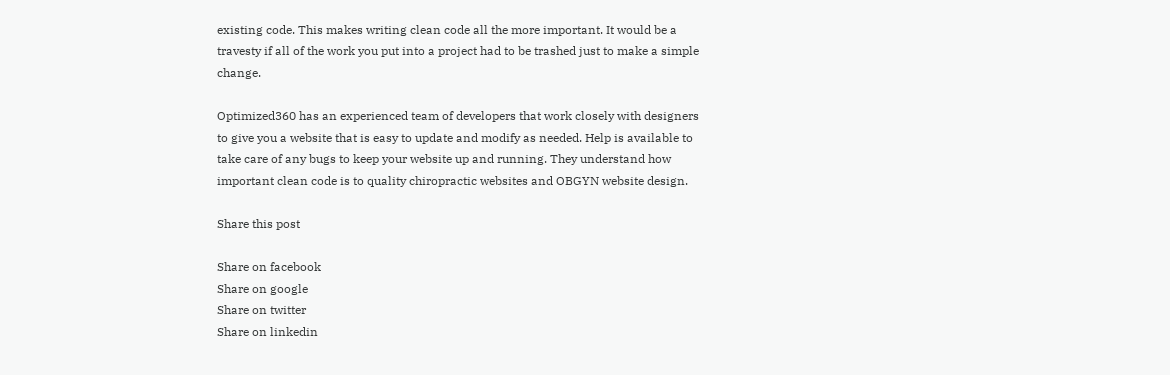existing code. This makes writing clean code all the more important. It would be a travesty if all of the work you put into a project had to be trashed just to make a simple change.

Optimized360 has an experienced team of developers that work closely with designers to give you a website that is easy to update and modify as needed. Help is available to take care of any bugs to keep your website up and running. They understand how important clean code is to quality chiropractic websites and OBGYN website design.

Share this post

Share on facebook
Share on google
Share on twitter
Share on linkedin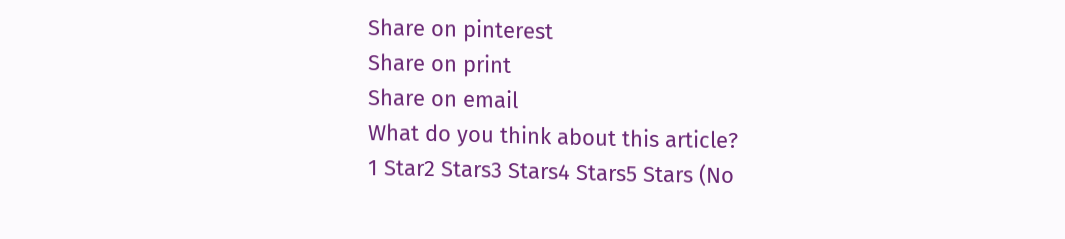Share on pinterest
Share on print
Share on email
What do you think about this article?
1 Star2 Stars3 Stars4 Stars5 Stars (No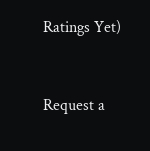Ratings Yet)


Request a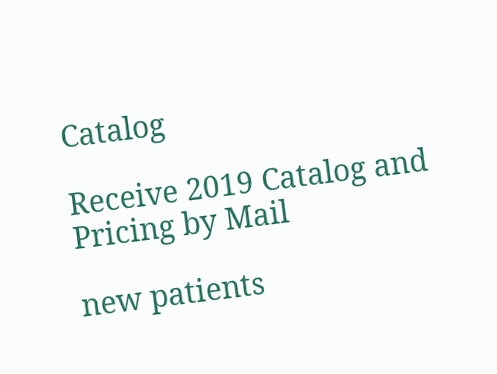Catalog

Receive 2019 Catalog and Pricing by Mail

new patients